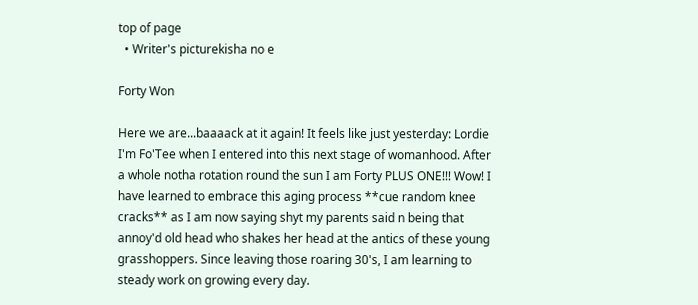top of page
  • Writer's picturekisha no e

Forty Won

Here we are...baaaack at it again! It feels like just yesterday: Lordie I'm Fo'Tee when I entered into this next stage of womanhood. After a whole notha rotation round the sun I am Forty PLUS ONE!!! Wow! I have learned to embrace this aging process **cue random knee cracks** as I am now saying shyt my parents said n being that annoy'd old head who shakes her head at the antics of these young grasshoppers. Since leaving those roaring 30's, I am learning to steady work on growing every day.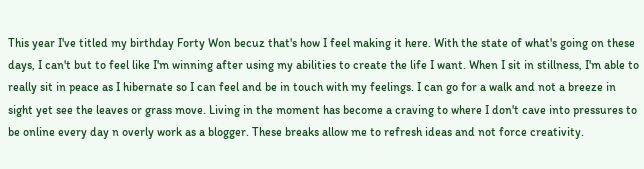This year I've titled my birthday Forty Won becuz that's how I feel making it here. With the state of what's going on these days, I can't but to feel like I'm winning after using my abilities to create the life I want. When I sit in stillness, I'm able to really sit in peace as I hibernate so I can feel and be in touch with my feelings. I can go for a walk and not a breeze in sight yet see the leaves or grass move. Living in the moment has become a craving to where I don't cave into pressures to be online every day n overly work as a blogger. These breaks allow me to refresh ideas and not force creativity.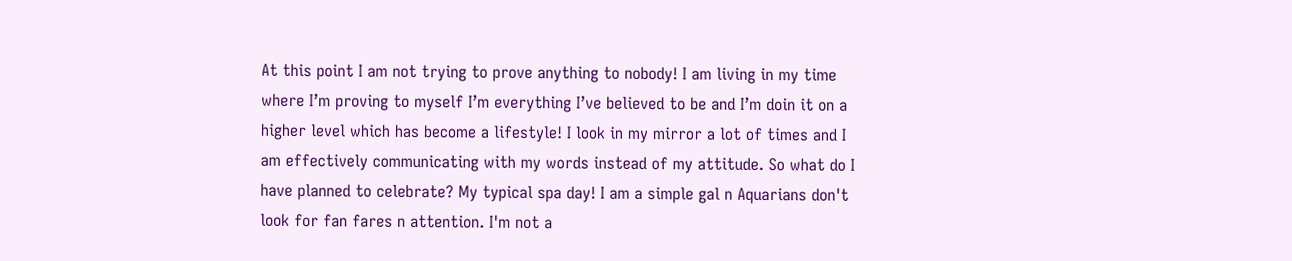At this point I am not trying to prove anything to nobody! I am living in my time where I’m proving to myself I’m everything I’ve believed to be and I’m doin it on a higher level which has become a lifestyle! I look in my mirror a lot of times and I am effectively communicating with my words instead of my attitude. So what do I have planned to celebrate? My typical spa day! I am a simple gal n Aquarians don't look for fan fares n attention. I'm not a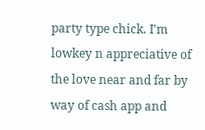party type chick. I'm lowkey n appreciative of the love near and far by way of cash app and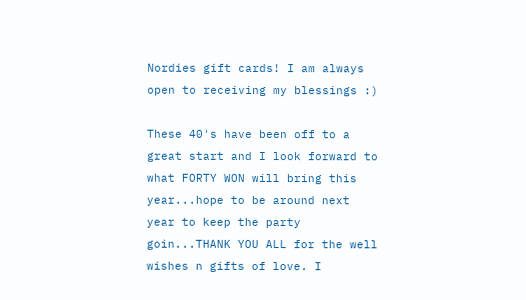Nordies gift cards! I am always open to receiving my blessings :)

These 40's have been off to a great start and I look forward to what FORTY WON will bring this year...hope to be around next year to keep the party goin...THANK YOU ALL for the well wishes n gifts of love. I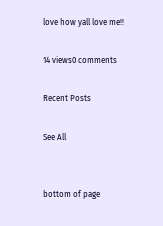love how yall love me!!

14 views0 comments

Recent Posts

See All


bottom of page